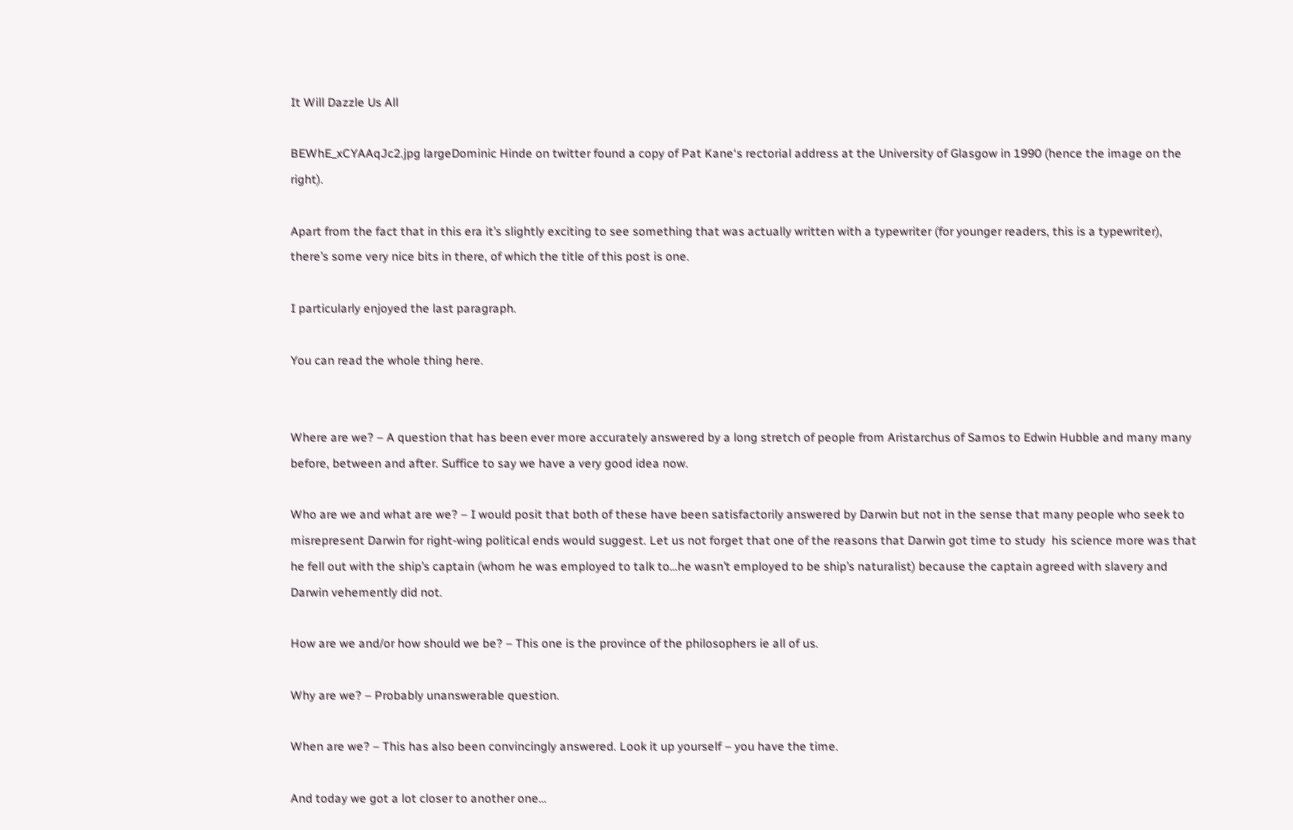It Will Dazzle Us All

BEWhE_xCYAAqJc2.jpg largeDominic Hinde on twitter found a copy of Pat Kane‘s rectorial address at the University of Glasgow in 1990 (hence the image on the right).

Apart from the fact that in this era it’s slightly exciting to see something that was actually written with a typewriter (for younger readers, this is a typewriter), there’s some very nice bits in there, of which the title of this post is one.

I particularly enjoyed the last paragraph.

You can read the whole thing here.


Where are we? – A question that has been ever more accurately answered by a long stretch of people from Aristarchus of Samos to Edwin Hubble and many many before, between and after. Suffice to say we have a very good idea now.

Who are we and what are we? – I would posit that both of these have been satisfactorily answered by Darwin but not in the sense that many people who seek to misrepresent Darwin for right-wing political ends would suggest. Let us not forget that one of the reasons that Darwin got time to study  his science more was that he fell out with the ship’s captain (whom he was employed to talk to…he wasn’t employed to be ship’s naturalist) because the captain agreed with slavery and Darwin vehemently did not.

How are we and/or how should we be? – This one is the province of the philosophers ie all of us.

Why are we? – Probably unanswerable question.

When are we? – This has also been convincingly answered. Look it up yourself – you have the time.

And today we got a lot closer to another one…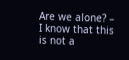Are we alone? – I know that this is not a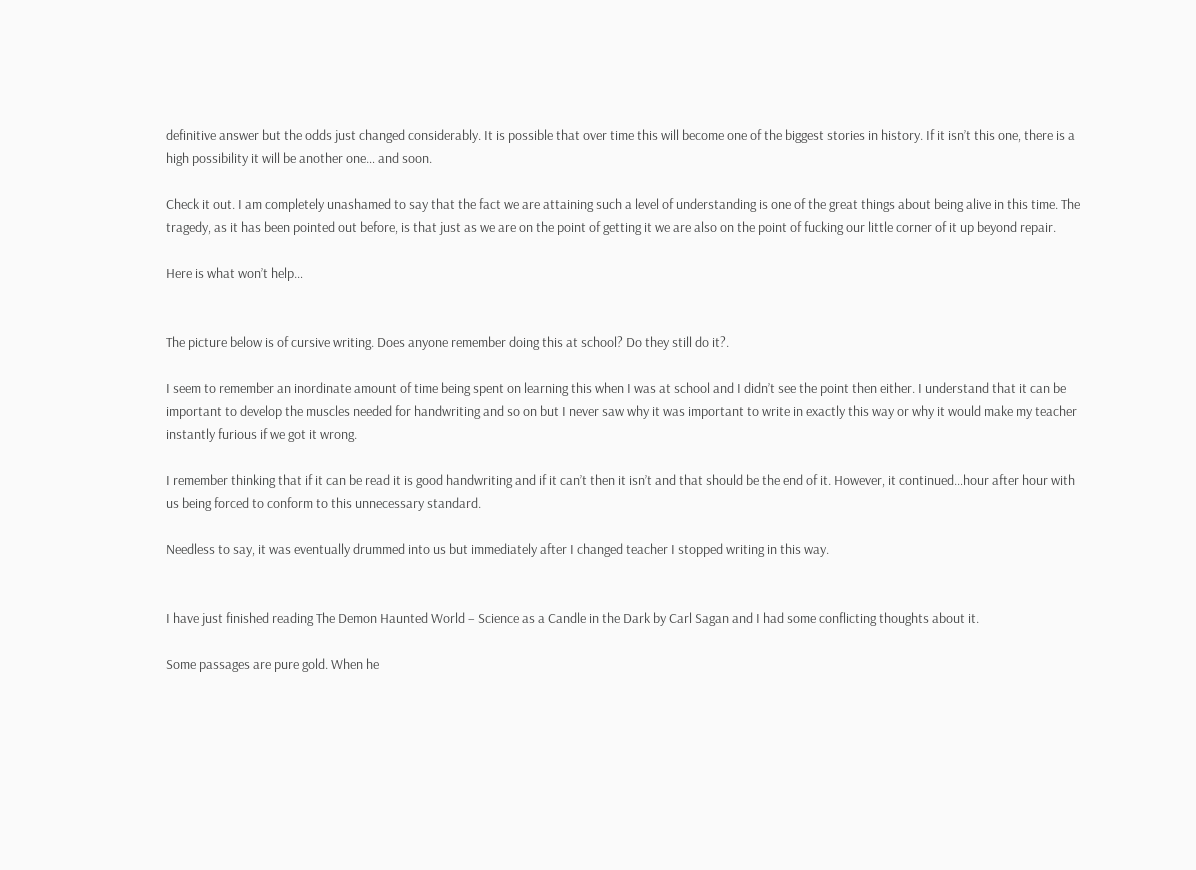definitive answer but the odds just changed considerably. It is possible that over time this will become one of the biggest stories in history. If it isn’t this one, there is a high possibility it will be another one… and soon.

Check it out. I am completely unashamed to say that the fact we are attaining such a level of understanding is one of the great things about being alive in this time. The tragedy, as it has been pointed out before, is that just as we are on the point of getting it we are also on the point of fucking our little corner of it up beyond repair.

Here is what won’t help…


The picture below is of cursive writing. Does anyone remember doing this at school? Do they still do it?.

I seem to remember an inordinate amount of time being spent on learning this when I was at school and I didn’t see the point then either. I understand that it can be important to develop the muscles needed for handwriting and so on but I never saw why it was important to write in exactly this way or why it would make my teacher instantly furious if we got it wrong.

I remember thinking that if it can be read it is good handwriting and if it can’t then it isn’t and that should be the end of it. However, it continued…hour after hour with us being forced to conform to this unnecessary standard.

Needless to say, it was eventually drummed into us but immediately after I changed teacher I stopped writing in this way.


I have just finished reading The Demon Haunted World – Science as a Candle in the Dark by Carl Sagan and I had some conflicting thoughts about it.

Some passages are pure gold. When he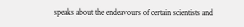speaks about the endeavours of certain scientists and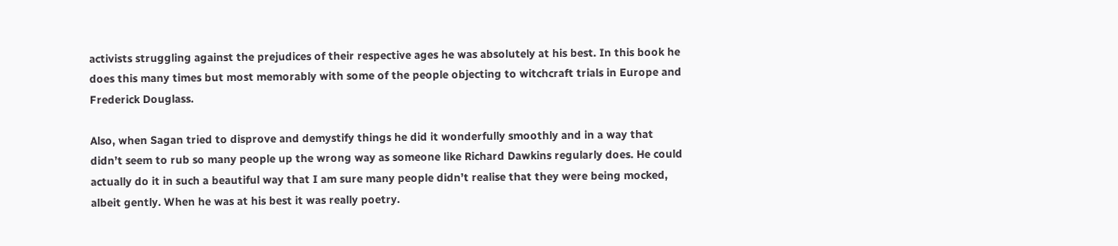activists struggling against the prejudices of their respective ages he was absolutely at his best. In this book he does this many times but most memorably with some of the people objecting to witchcraft trials in Europe and Frederick Douglass.

Also, when Sagan tried to disprove and demystify things he did it wonderfully smoothly and in a way that didn’t seem to rub so many people up the wrong way as someone like Richard Dawkins regularly does. He could actually do it in such a beautiful way that I am sure many people didn’t realise that they were being mocked, albeit gently. When he was at his best it was really poetry.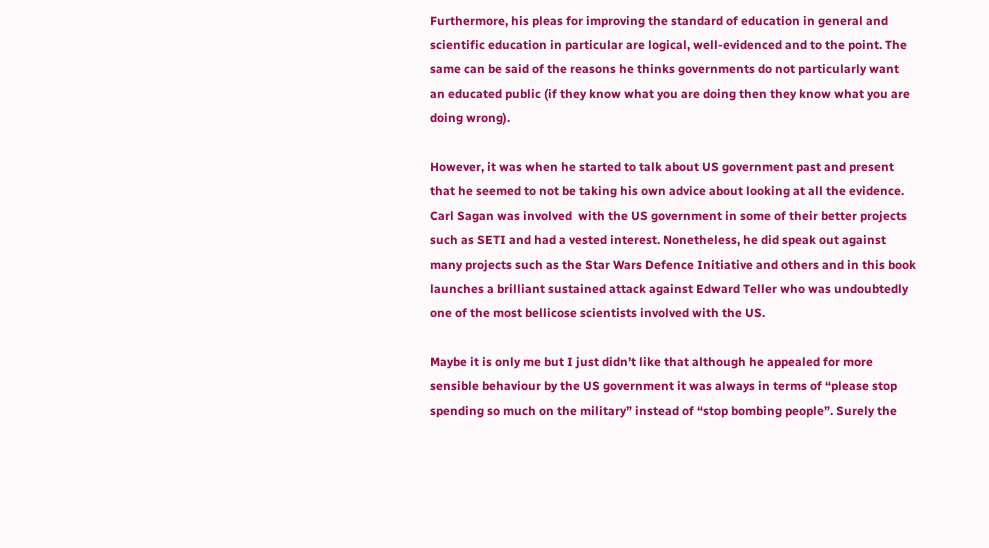Furthermore, his pleas for improving the standard of education in general and scientific education in particular are logical, well-evidenced and to the point. The same can be said of the reasons he thinks governments do not particularly want an educated public (if they know what you are doing then they know what you are doing wrong).

However, it was when he started to talk about US government past and present that he seemed to not be taking his own advice about looking at all the evidence. Carl Sagan was involved  with the US government in some of their better projects such as SETI and had a vested interest. Nonetheless, he did speak out against many projects such as the Star Wars Defence Initiative and others and in this book launches a brilliant sustained attack against Edward Teller who was undoubtedly one of the most bellicose scientists involved with the US.

Maybe it is only me but I just didn’t like that although he appealed for more sensible behaviour by the US government it was always in terms of “please stop spending so much on the military” instead of “stop bombing people”. Surely the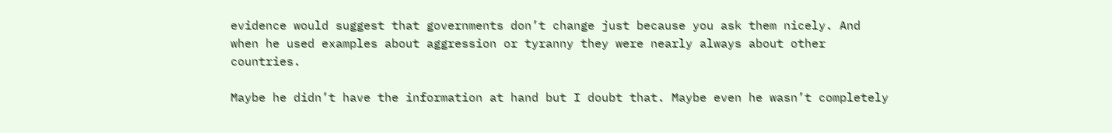evidence would suggest that governments don’t change just because you ask them nicely. And when he used examples about aggression or tyranny they were nearly always about other countries.

Maybe he didn’t have the information at hand but I doubt that. Maybe even he wasn’t completely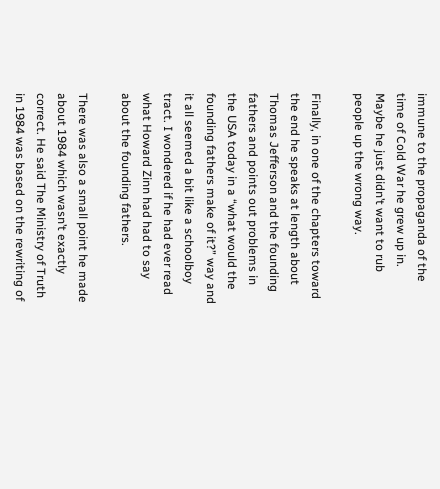immune to the propaganda of the time of Cold War he grew up in. Maybe he just didn’t want to rub people up the wrong way.

Finally, in one of the chapters toward the end he speaks at length about Thomas Jefferson and the founding fathers and points out problems in the USA today in a “what would the founding fathers make of it?” way and it all seemed a bit like a schoolboy tract. I wondered if he had ever read what Howard Zinn had had to say about the founding fathers.

There was also a small point he made about 1984 which wasn’t exactly correct. He said The Ministry of Truth in 1984 was based on the rewriting of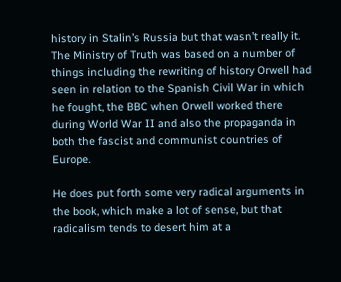history in Stalin’s Russia but that wasn’t really it. The Ministry of Truth was based on a number of things including the rewriting of history Orwell had seen in relation to the Spanish Civil War in which he fought, the BBC when Orwell worked there during World War II and also the propaganda in both the fascist and communist countries of Europe.

He does put forth some very radical arguments in the book, which make a lot of sense, but that radicalism tends to desert him at a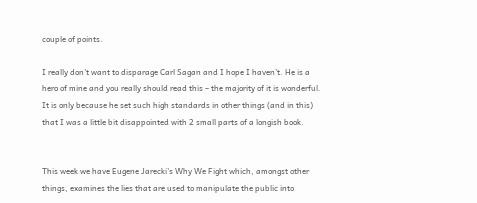couple of points.

I really don’t want to disparage Carl Sagan and I hope I haven’t. He is a hero of mine and you really should read this – the majority of it is wonderful. It is only because he set such high standards in other things (and in this) that I was a little bit disappointed with 2 small parts of a longish book.


This week we have Eugene Jarecki’s Why We Fight which, amongst other things, examines the lies that are used to manipulate the public into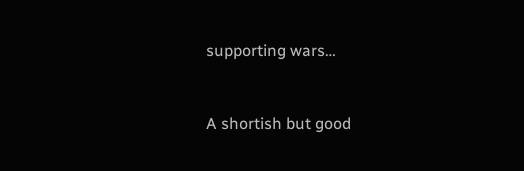supporting wars…


A shortish but good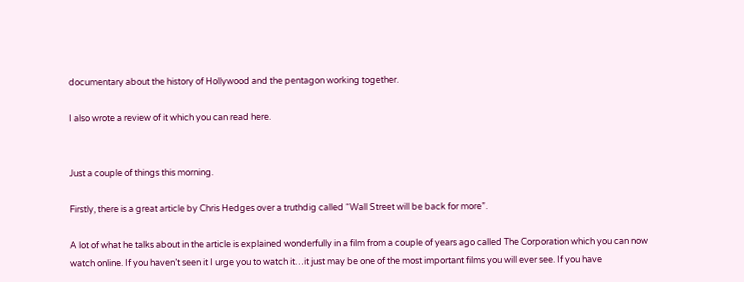documentary about the history of Hollywood and the pentagon working together.

I also wrote a review of it which you can read here.


Just a couple of things this morning.

Firstly, there is a great article by Chris Hedges over a truthdig called “Wall Street will be back for more”.

A lot of what he talks about in the article is explained wonderfully in a film from a couple of years ago called The Corporation which you can now watch online. If you haven’t seen it I urge you to watch it…it just may be one of the most important films you will ever see. If you have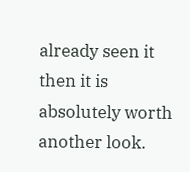already seen it then it is absolutely worth another look.